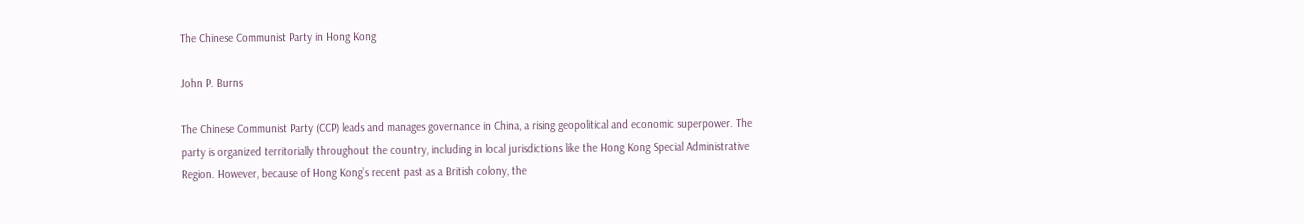The Chinese Communist Party in Hong Kong

John P. Burns

The Chinese Communist Party (CCP) leads and manages governance in China, a rising geopolitical and economic superpower. The party is organized territorially throughout the country, including in local jurisdictions like the Hong Kong Special Administrative Region. However, because of Hong Kong’s recent past as a British colony, the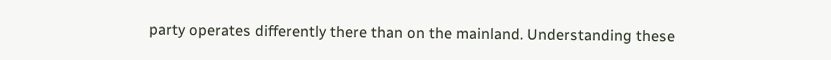party operates differently there than on the mainland. Understanding these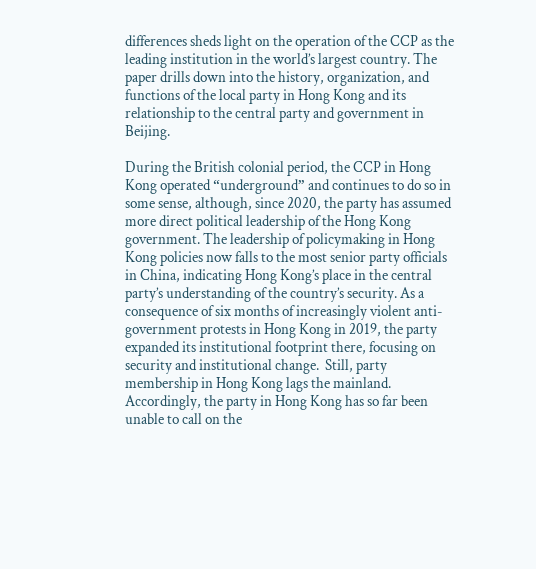differences sheds light on the operation of the CCP as the leading institution in the world’s largest country. The paper drills down into the history, organization, and functions of the local party in Hong Kong and its relationship to the central party and government in Beijing.

During the British colonial period, the CCP in Hong Kong operated “underground” and continues to do so in some sense, although, since 2020, the party has assumed more direct political leadership of the Hong Kong government. The leadership of policymaking in Hong Kong policies now falls to the most senior party officials in China, indicating Hong Kong’s place in the central party’s understanding of the country’s security. As a consequence of six months of increasingly violent anti-government protests in Hong Kong in 2019, the party expanded its institutional footprint there, focusing on security and institutional change.  Still, party membership in Hong Kong lags the mainland. Accordingly, the party in Hong Kong has so far been unable to call on the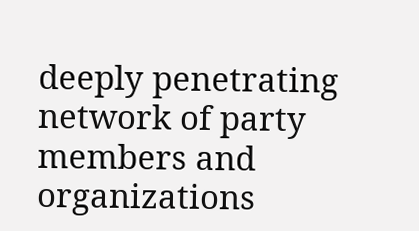deeply penetrating network of party members and organizations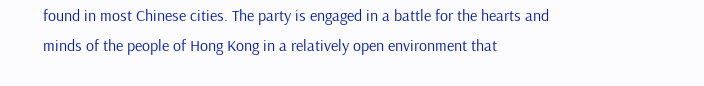found in most Chinese cities. The party is engaged in a battle for the hearts and minds of the people of Hong Kong in a relatively open environment that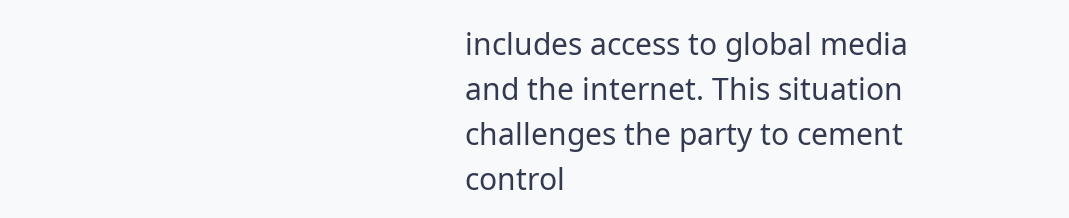includes access to global media and the internet. This situation challenges the party to cement control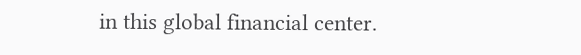in this global financial center.